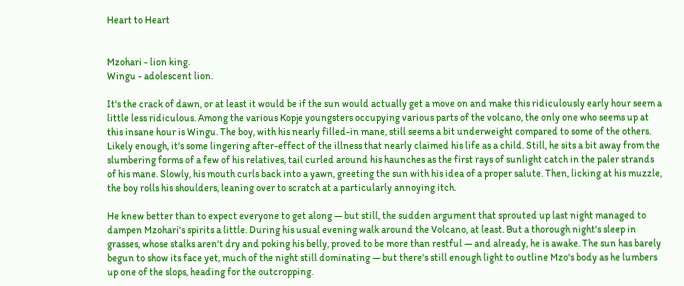Heart to Heart


Mzohari - lion king.
Wingu - adolescent lion.

It's the crack of dawn, or at least it would be if the sun would actually get a move on and make this ridiculously early hour seem a little less ridiculous. Among the various Kopje youngsters occupying various parts of the volcano, the only one who seems up at this insane hour is Wingu. The boy, with his nearly filled-in mane, still seems a bit underweight compared to some of the others. Likely enough, it's some lingering after-effect of the illness that nearly claimed his life as a child. Still, he sits a bit away from the slumbering forms of a few of his relatives, tail curled around his haunches as the first rays of sunlight catch in the paler strands of his mane. Slowly, his mouth curls back into a yawn, greeting the sun with his idea of a proper salute. Then, licking at his muzzle, the boy rolls his shoulders, leaning over to scratch at a particularly annoying itch.

He knew better than to expect everyone to get along — but still, the sudden argument that sprouted up last night managed to dampen Mzohari's spirits a little. During his usual evening walk around the Volcano, at least. But a thorough night's sleep in grasses, whose stalks aren't dry and poking his belly, proved to be more than restful — and already, he is awake. The sun has barely begun to show its face yet, much of the night still dominating — but there's still enough light to outline Mzo's body as he lumbers up one of the slops, heading for the outcropping.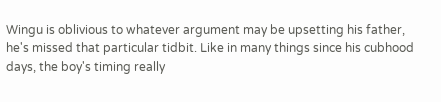Wingu is oblivious to whatever argument may be upsetting his father, he's missed that particular tidbit. Like in many things since his cubhood days, the boy's timing really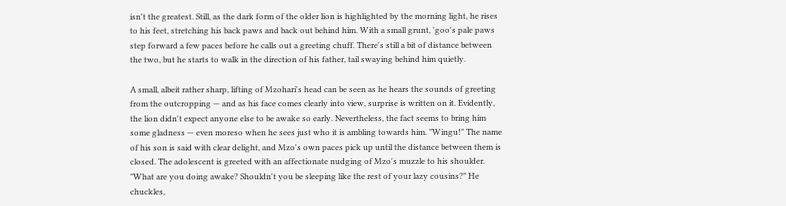isn't the greatest. Still, as the dark form of the older lion is highlighted by the morning light, he rises to his feet, stretching his back paws and back out behind him. With a small grunt, 'goo's pale paws step forward a few paces before he calls out a greeting chuff. There's still a bit of distance between the two, but he starts to walk in the direction of his father, tail swaying behind him quietly.

A small, albeit rather sharp, lifting of Mzohari's head can be seen as he hears the sounds of greeting from the outcropping — and as his face comes clearly into view, surprise is written on it. Evidently, the lion didn't expect anyone else to be awake so early. Nevertheless, the fact seems to bring him some gladness — even moreso when he sees just who it is ambling towards him. "Wingu!" The name of his son is said with clear delight, and Mzo's own paces pick up until the distance between them is closed. The adolescent is greeted with an affectionate nudging of Mzo's muzzle to his shoulder. "What are you doing awake? Shouldn't you be sleeping like the rest of your lazy cousins?" He chuckles,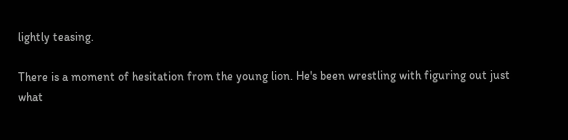lightly teasing.

There is a moment of hesitation from the young lion. He's been wrestling with figuring out just what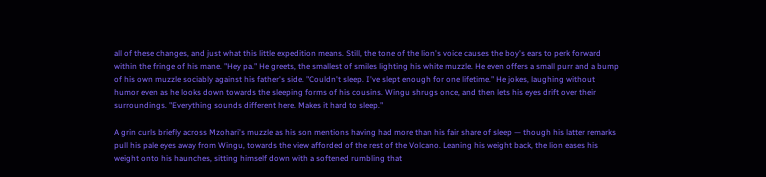all of these changes, and just what this little expedition means. Still, the tone of the lion's voice causes the boy's ears to perk forward within the fringe of his mane. "Hey pa." He greets, the smallest of smiles lighting his white muzzle. He even offers a small purr and a bump of his own muzzle sociably against his father's side. "Couldn't sleep. I've slept enough for one lifetime." He jokes, laughing without humor even as he looks down towards the sleeping forms of his cousins. Wingu shrugs once, and then lets his eyes drift over their surroundings. "Everything sounds different here. Makes it hard to sleep."

A grin curls briefly across Mzohari's muzzle as his son mentions having had more than his fair share of sleep — though his latter remarks pull his pale eyes away from Wingu, towards the view afforded of the rest of the Volcano. Leaning his weight back, the lion eases his weight onto his haunches, sitting himself down with a softened rumbling that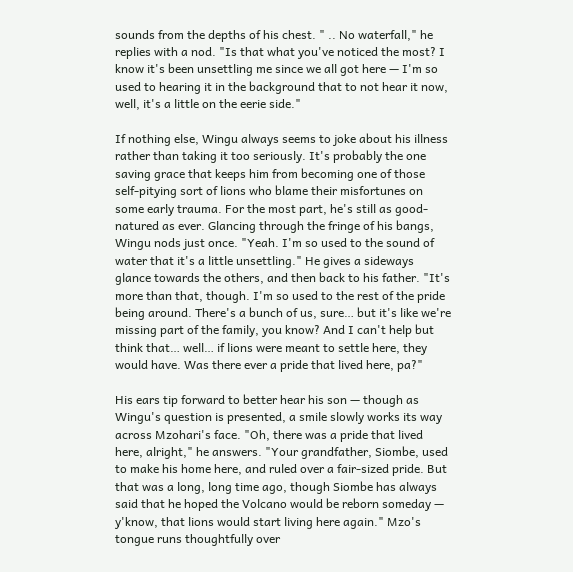sounds from the depths of his chest. " .. No waterfall," he replies with a nod. "Is that what you've noticed the most? I know it's been unsettling me since we all got here — I'm so used to hearing it in the background that to not hear it now, well, it's a little on the eerie side."

If nothing else, Wingu always seems to joke about his illness rather than taking it too seriously. It's probably the one saving grace that keeps him from becoming one of those self-pitying sort of lions who blame their misfortunes on some early trauma. For the most part, he's still as good-natured as ever. Glancing through the fringe of his bangs, Wingu nods just once. "Yeah. I'm so used to the sound of water that it's a little unsettling." He gives a sideways glance towards the others, and then back to his father. "It's more than that, though. I'm so used to the rest of the pride being around. There's a bunch of us, sure… but it's like we're missing part of the family, you know? And I can't help but think that… well… if lions were meant to settle here, they would have. Was there ever a pride that lived here, pa?"

His ears tip forward to better hear his son — though as Wingu's question is presented, a smile slowly works its way across Mzohari's face. "Oh, there was a pride that lived here, alright," he answers. "Your grandfather, Siombe, used to make his home here, and ruled over a fair-sized pride. But that was a long, long time ago, though Siombe has always said that he hoped the Volcano would be reborn someday — y'know, that lions would start living here again." Mzo's tongue runs thoughtfully over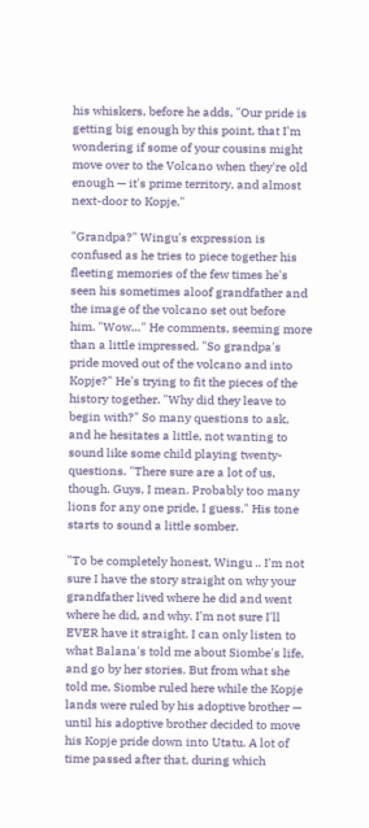his whiskers, before he adds, "Our pride is getting big enough by this point, that I'm wondering if some of your cousins might move over to the Volcano when they're old enough — it's prime territory, and almost next-door to Kopje."

"Grandpa?" Wingu's expression is confused as he tries to piece together his fleeting memories of the few times he's seen his sometimes aloof grandfather and the image of the volcano set out before him. "Wow…" He comments, seeming more than a little impressed. "So grandpa's pride moved out of the volcano and into Kopje?" He's trying to fit the pieces of the history together. "Why did they leave to begin with?" So many questions to ask, and he hesitates a little, not wanting to sound like some child playing twenty-questions. "There sure are a lot of us, though. Guys, I mean. Probably too many lions for any one pride, I guess." His tone starts to sound a little somber.

"To be completely honest, Wingu .. I'm not sure I have the story straight on why your grandfather lived where he did and went where he did, and why. I'm not sure I'll EVER have it straight. I can only listen to what Balana's told me about Siombe's life, and go by her stories. But from what she told me, Siombe ruled here while the Kopje lands were ruled by his adoptive brother — until his adoptive brother decided to move his Kopje pride down into Utatu. A lot of time passed after that, during which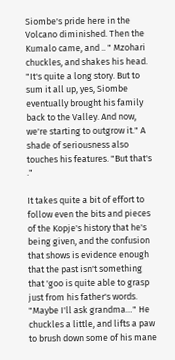Siombe's pride here in the Volcano diminished. Then the Kumalo came, and .. " Mzohari chuckles, and shakes his head. "It's quite a long story. But to sum it all up, yes, Siombe eventually brought his family back to the Valley. And now, we're starting to outgrow it." A shade of seriousness also touches his features. "But that's ."

It takes quite a bit of effort to follow even the bits and pieces of the Kopje's history that he's being given, and the confusion that shows is evidence enough that the past isn't something that 'goo is quite able to grasp just from his father's words. "Maybe I'll ask grandma…" He chuckles a little, and lifts a paw to brush down some of his mane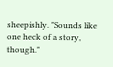sheepishly. "Sounds like one heck of a story, though."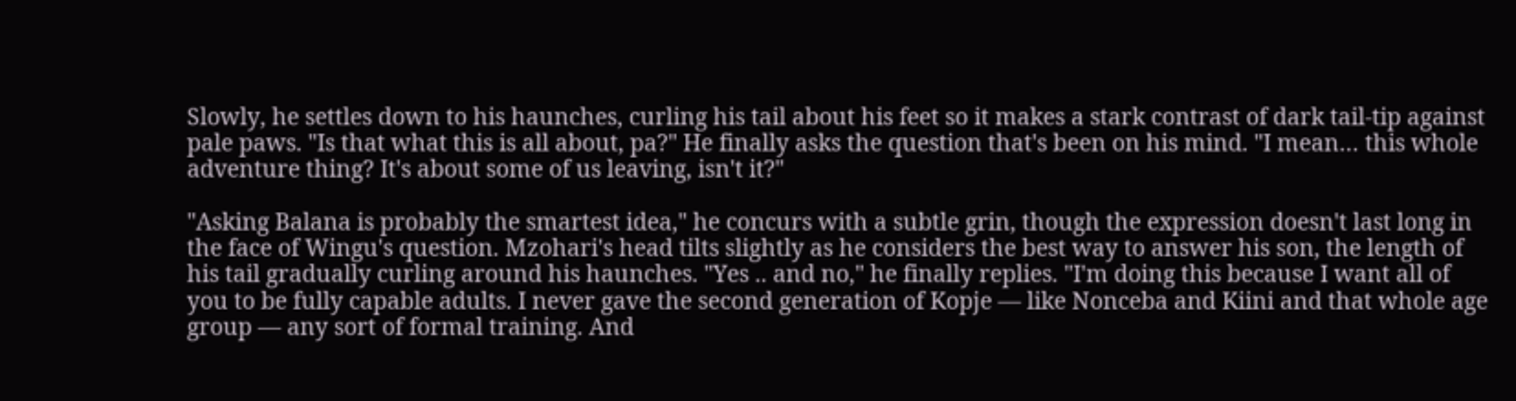Slowly, he settles down to his haunches, curling his tail about his feet so it makes a stark contrast of dark tail-tip against pale paws. "Is that what this is all about, pa?" He finally asks the question that's been on his mind. "I mean… this whole adventure thing? It's about some of us leaving, isn't it?"

"Asking Balana is probably the smartest idea," he concurs with a subtle grin, though the expression doesn't last long in the face of Wingu's question. Mzohari's head tilts slightly as he considers the best way to answer his son, the length of his tail gradually curling around his haunches. "Yes .. and no," he finally replies. "I'm doing this because I want all of you to be fully capable adults. I never gave the second generation of Kopje — like Nonceba and Kiini and that whole age group — any sort of formal training. And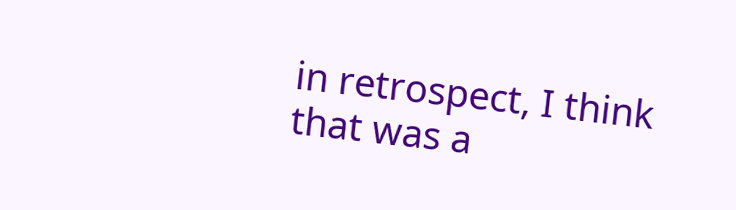in retrospect, I think that was a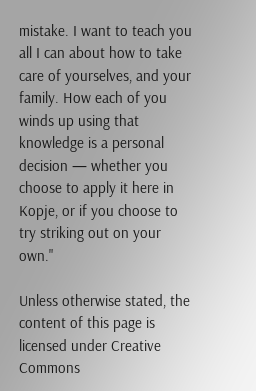mistake. I want to teach you all I can about how to take care of yourselves, and your family. How each of you winds up using that knowledge is a personal decision — whether you choose to apply it here in Kopje, or if you choose to try striking out on your own."

Unless otherwise stated, the content of this page is licensed under Creative Commons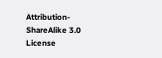Attribution-ShareAlike 3.0 License